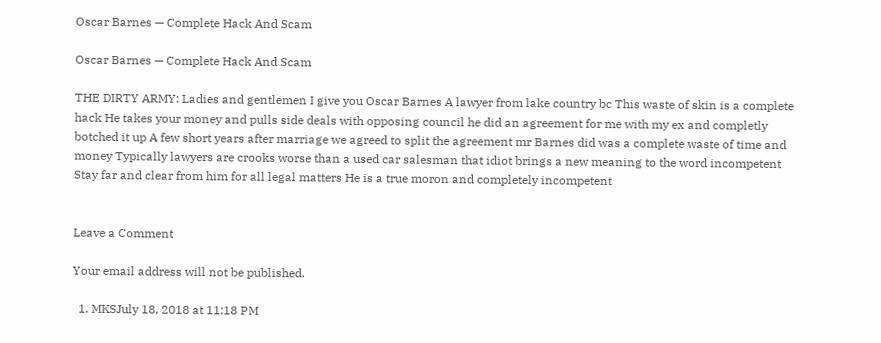Oscar Barnes — Complete Hack And Scam

Oscar Barnes — Complete Hack And Scam

THE DIRTY ARMY: Ladies and gentlemen I give you Oscar Barnes A lawyer from lake country bc This waste of skin is a complete hack He takes your money and pulls side deals with opposing council he did an agreement for me with my ex and completly botched it up A few short years after marriage we agreed to split the agreement mr Barnes did was a complete waste of time and money Typically lawyers are crooks worse than a used car salesman that idiot brings a new meaning to the word incompetent Stay far and clear from him for all legal matters He is a true moron and completely incompetent


Leave a Comment

Your email address will not be published.

  1. MKSJuly 18, 2018 at 11:18 PM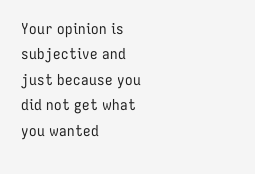Your opinion is subjective and just because you did not get what you wanted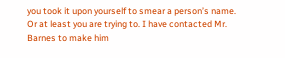you took it upon yourself to smear a person’s name. Or at least you are trying to. I have contacted Mr. Barnes to make him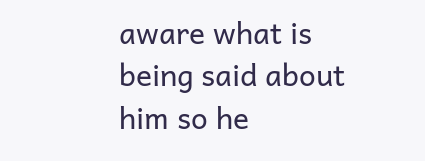aware what is being said about him so he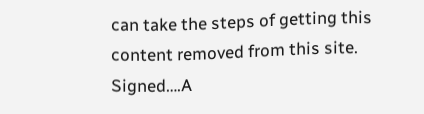can take the steps of getting this content removed from this site. Signed….A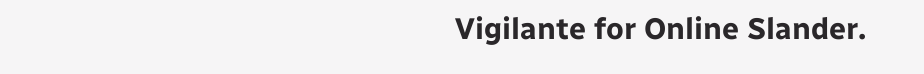Vigilante for Online Slander.